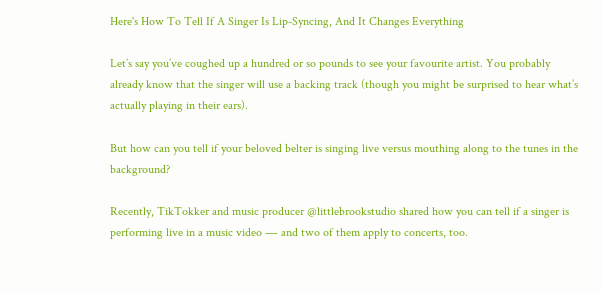Here's How To Tell If A Singer Is Lip-Syncing, And It Changes Everything

Let’s say you’ve coughed up a hundred or so pounds to see your favourite artist. You probably already know that the singer will use a backing track (though you might be surprised to hear what’s actually playing in their ears).

But how can you tell if your beloved belter is singing live versus mouthing along to the tunes in the background?

Recently, TikTokker and music producer @littlebrookstudio shared how you can tell if a singer is performing live in a music video ― and two of them apply to concerts, too.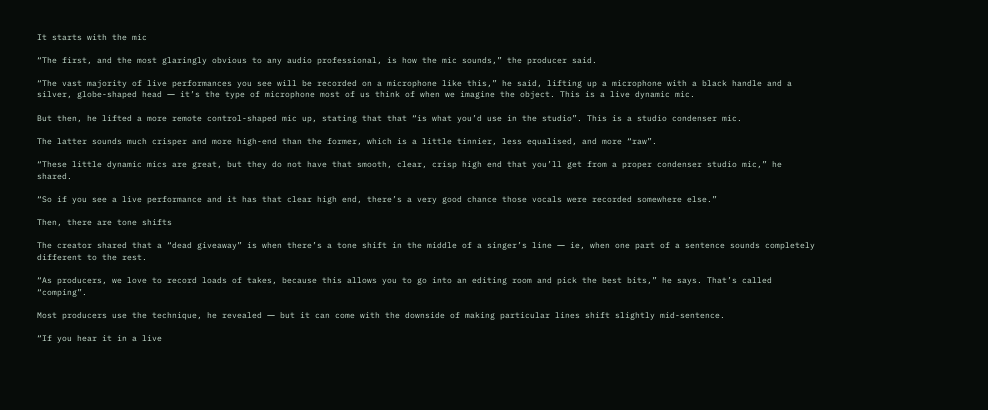It starts with the mic

“The first, and the most glaringly obvious to any audio professional, is how the mic sounds,” the producer said.

“The vast majority of live performances you see will be recorded on a microphone like this,” he said, lifting up a microphone with a black handle and a silver, globe-shaped head ― it’s the type of microphone most of us think of when we imagine the object. This is a live dynamic mic.

But then, he lifted a more remote control-shaped mic up, stating that that “is what you’d use in the studio”. This is a studio condenser mic.

The latter sounds much crisper and more high-end than the former, which is a little tinnier, less equalised, and more “raw”.

“These little dynamic mics are great, but they do not have that smooth, clear, crisp high end that you’ll get from a proper condenser studio mic,” he shared.

“So if you see a live performance and it has that clear high end, there’s a very good chance those vocals were recorded somewhere else.”

Then, there are tone shifts

The creator shared that a “dead giveaway” is when there’s a tone shift in the middle of a singer’s line ― ie, when one part of a sentence sounds completely different to the rest.

“As producers, we love to record loads of takes, because this allows you to go into an editing room and pick the best bits,” he says. That’s called “comping”.

Most producers use the technique, he revealed ― but it can come with the downside of making particular lines shift slightly mid-sentence.

“If you hear it in a live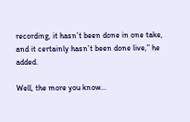recording, it hasn’t been done in one take, and it certainly hasn’t been done live,” he added.

Well, the more you know...